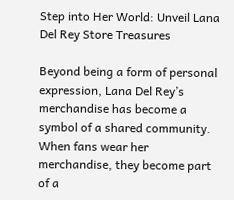Step into Her World: Unveil Lana Del Rey Store Treasures

Beyond being a form of personal expression, Lana Del Rey’s merchandise has become a symbol of a shared community. When fans wear her merchandise, they become part of a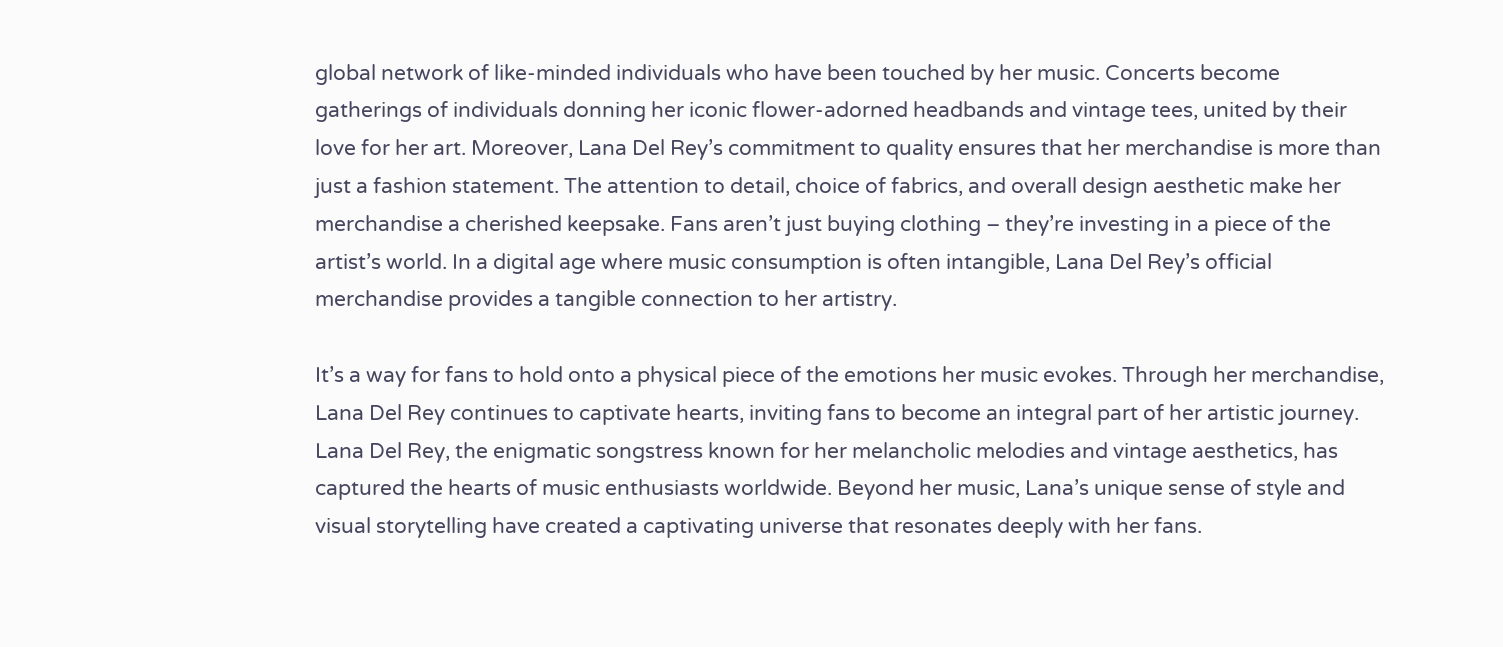global network of like-minded individuals who have been touched by her music. Concerts become gatherings of individuals donning her iconic flower-adorned headbands and vintage tees, united by their love for her art. Moreover, Lana Del Rey’s commitment to quality ensures that her merchandise is more than just a fashion statement. The attention to detail, choice of fabrics, and overall design aesthetic make her merchandise a cherished keepsake. Fans aren’t just buying clothing – they’re investing in a piece of the artist’s world. In a digital age where music consumption is often intangible, Lana Del Rey’s official merchandise provides a tangible connection to her artistry.

It’s a way for fans to hold onto a physical piece of the emotions her music evokes. Through her merchandise, Lana Del Rey continues to captivate hearts, inviting fans to become an integral part of her artistic journey. Lana Del Rey, the enigmatic songstress known for her melancholic melodies and vintage aesthetics, has captured the hearts of music enthusiasts worldwide. Beyond her music, Lana’s unique sense of style and visual storytelling have created a captivating universe that resonates deeply with her fans.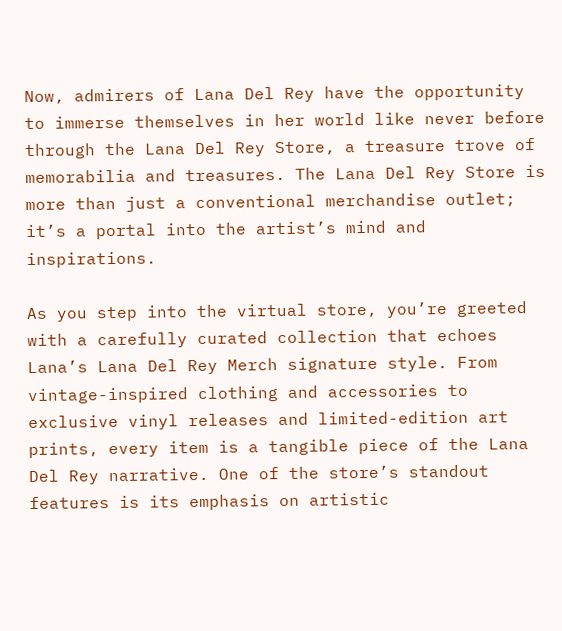Now, admirers of Lana Del Rey have the opportunity to immerse themselves in her world like never before through the Lana Del Rey Store, a treasure trove of memorabilia and treasures. The Lana Del Rey Store is more than just a conventional merchandise outlet; it’s a portal into the artist’s mind and inspirations.

As you step into the virtual store, you’re greeted with a carefully curated collection that echoes Lana’s Lana Del Rey Merch signature style. From vintage-inspired clothing and accessories to exclusive vinyl releases and limited-edition art prints, every item is a tangible piece of the Lana Del Rey narrative. One of the store’s standout features is its emphasis on artistic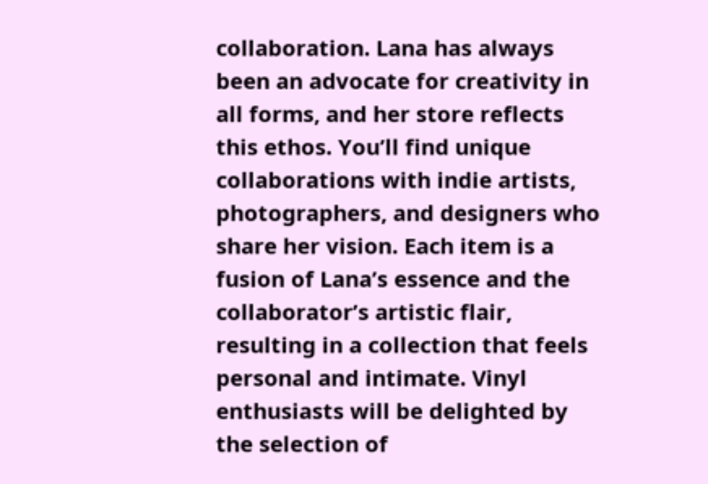collaboration. Lana has always been an advocate for creativity in all forms, and her store reflects this ethos. You’ll find unique collaborations with indie artists, photographers, and designers who share her vision. Each item is a fusion of Lana’s essence and the collaborator’s artistic flair, resulting in a collection that feels personal and intimate. Vinyl enthusiasts will be delighted by the selection of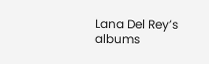Lana Del Rey’s albums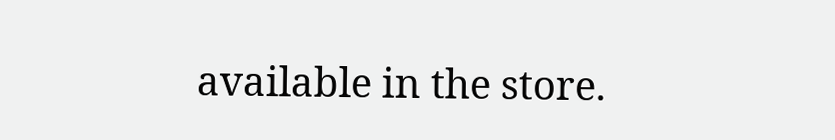available in the store.